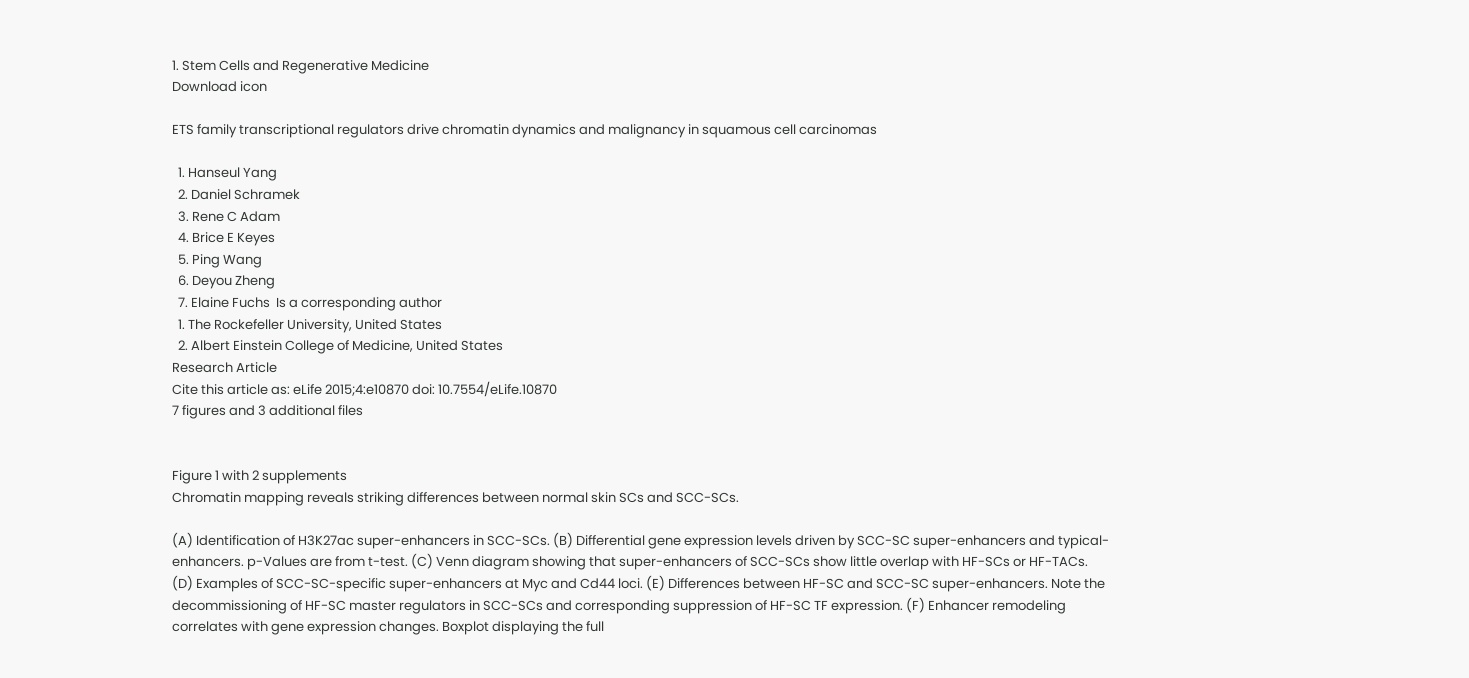1. Stem Cells and Regenerative Medicine
Download icon

ETS family transcriptional regulators drive chromatin dynamics and malignancy in squamous cell carcinomas

  1. Hanseul Yang
  2. Daniel Schramek
  3. Rene C Adam
  4. Brice E Keyes
  5. Ping Wang
  6. Deyou Zheng
  7. Elaine Fuchs  Is a corresponding author
  1. The Rockefeller University, United States
  2. Albert Einstein College of Medicine, United States
Research Article
Cite this article as: eLife 2015;4:e10870 doi: 10.7554/eLife.10870
7 figures and 3 additional files


Figure 1 with 2 supplements
Chromatin mapping reveals striking differences between normal skin SCs and SCC-SCs.

(A) Identification of H3K27ac super-enhancers in SCC-SCs. (B) Differential gene expression levels driven by SCC-SC super-enhancers and typical-enhancers. p-Values are from t-test. (C) Venn diagram showing that super-enhancers of SCC-SCs show little overlap with HF-SCs or HF-TACs. (D) Examples of SCC-SC-specific super-enhancers at Myc and Cd44 loci. (E) Differences between HF-SC and SCC-SC super-enhancers. Note the decommissioning of HF-SC master regulators in SCC-SCs and corresponding suppression of HF-SC TF expression. (F) Enhancer remodeling correlates with gene expression changes. Boxplot displaying the full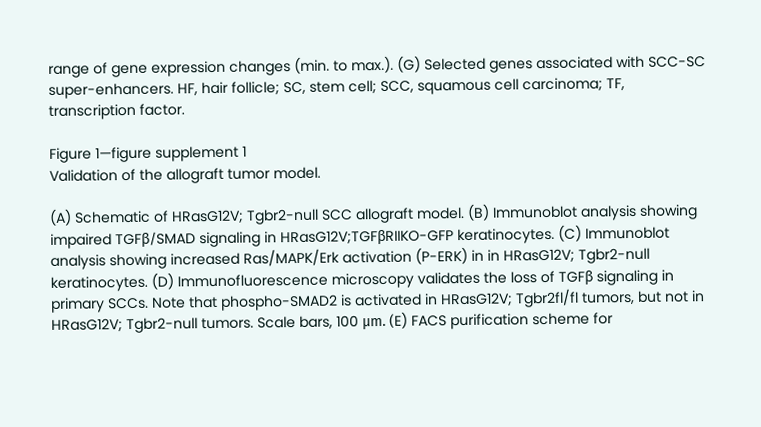range of gene expression changes (min. to max.). (G) Selected genes associated with SCC-SC super-enhancers. HF, hair follicle; SC, stem cell; SCC, squamous cell carcinoma; TF, transcription factor.

Figure 1—figure supplement 1
Validation of the allograft tumor model.

(A) Schematic of HRasG12V; Tgbr2-null SCC allograft model. (B) Immunoblot analysis showing impaired TGFβ/SMAD signaling in HRasG12V;TGFβRIIKO-GFP keratinocytes. (C) Immunoblot analysis showing increased Ras/MAPK/Erk activation (P-ERK) in in HRasG12V; Tgbr2-null keratinocytes. (D) Immunofluorescence microscopy validates the loss of TGFβ signaling in primary SCCs. Note that phospho-SMAD2 is activated in HRasG12V; Tgbr2fl/fl tumors, but not in HRasG12V; Tgbr2-null tumors. Scale bars, 100 μm. (E) FACS purification scheme for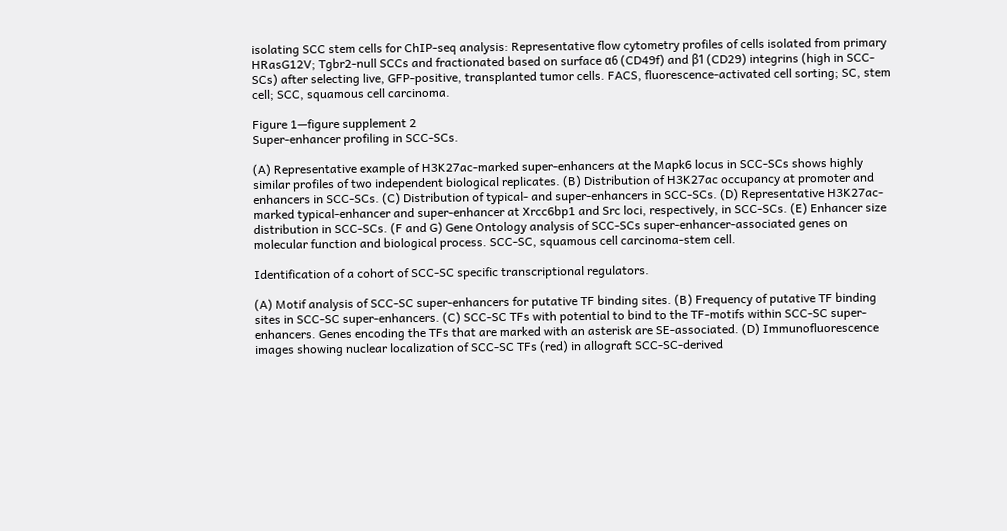isolating SCC stem cells for ChIP-seq analysis: Representative flow cytometry profiles of cells isolated from primary HRasG12V; Tgbr2-null SCCs and fractionated based on surface α6 (CD49f) and β1 (CD29) integrins (high in SCC-SCs) after selecting live, GFP-positive, transplanted tumor cells. FACS, fluorescence-activated cell sorting; SC, stem cell; SCC, squamous cell carcinoma.

Figure 1—figure supplement 2
Super-enhancer profiling in SCC-SCs.

(A) Representative example of H3K27ac-marked super-enhancers at the Mapk6 locus in SCC-SCs shows highly similar profiles of two independent biological replicates. (B) Distribution of H3K27ac occupancy at promoter and enhancers in SCC-SCs. (C) Distribution of typical- and super-enhancers in SCC-SCs. (D) Representative H3K27ac-marked typical-enhancer and super-enhancer at Xrcc6bp1 and Src loci, respectively, in SCC-SCs. (E) Enhancer size distribution in SCC-SCs. (F and G) Gene Ontology analysis of SCC-SCs super-enhancer-associated genes on molecular function and biological process. SCC-SC, squamous cell carcinoma-stem cell.

Identification of a cohort of SCC-SC specific transcriptional regulators.

(A) Motif analysis of SCC-SC super-enhancers for putative TF binding sites. (B) Frequency of putative TF binding sites in SCC-SC super-enhancers. (C) SCC-SC TFs with potential to bind to the TF-motifs within SCC-SC super-enhancers. Genes encoding the TFs that are marked with an asterisk are SE-associated. (D) Immunofluorescence images showing nuclear localization of SCC-SC TFs (red) in allograft SCC-SC-derived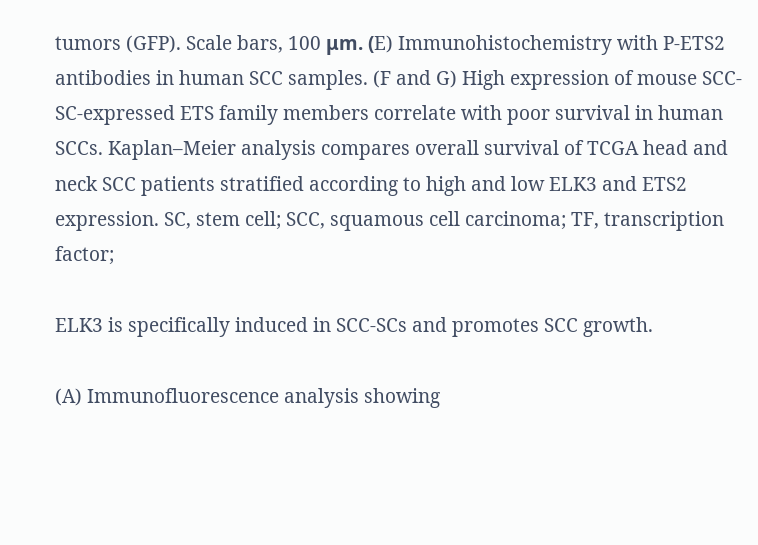tumors (GFP). Scale bars, 100 μm. (E) Immunohistochemistry with P-ETS2 antibodies in human SCC samples. (F and G) High expression of mouse SCC-SC-expressed ETS family members correlate with poor survival in human SCCs. Kaplan–Meier analysis compares overall survival of TCGA head and neck SCC patients stratified according to high and low ELK3 and ETS2 expression. SC, stem cell; SCC, squamous cell carcinoma; TF, transcription factor;

ELK3 is specifically induced in SCC-SCs and promotes SCC growth.

(A) Immunofluorescence analysis showing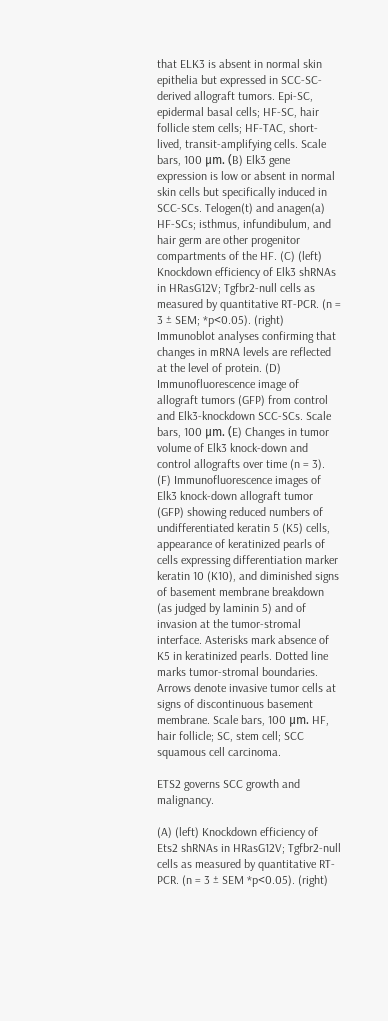that ELK3 is absent in normal skin epithelia but expressed in SCC-SC-derived allograft tumors. Epi-SC, epidermal basal cells; HF-SC, hair follicle stem cells; HF-TAC, short-lived, transit-amplifying cells. Scale bars, 100 μm. (B) Elk3 gene expression is low or absent in normal skin cells but specifically induced in SCC-SCs. Telogen(t) and anagen(a) HF-SCs; isthmus, infundibulum, and hair germ are other progenitor compartments of the HF. (C) (left) Knockdown efficiency of Elk3 shRNAs in HRasG12V; Tgfbr2-null cells as measured by quantitative RT-PCR. (n = 3 ± SEM; *p<0.05). (right) Immunoblot analyses confirming that changes in mRNA levels are reflected at the level of protein. (D) Immunofluorescence image of allograft tumors (GFP) from control and Elk3-knockdown SCC-SCs. Scale bars, 100 μm. (E) Changes in tumor volume of Elk3 knock-down and control allografts over time (n = 3). (F) Immunofluorescence images of Elk3 knock-down allograft tumor (GFP) showing reduced numbers of undifferentiated keratin 5 (K5) cells, appearance of keratinized pearls of cells expressing differentiation marker keratin 10 (K10), and diminished signs of basement membrane breakdown (as judged by laminin 5) and of invasion at the tumor-stromal interface. Asterisks mark absence of K5 in keratinized pearls. Dotted line marks tumor-stromal boundaries. Arrows denote invasive tumor cells at signs of discontinuous basement membrane. Scale bars, 100 μm. HF, hair follicle; SC, stem cell; SCC squamous cell carcinoma.

ETS2 governs SCC growth and malignancy.

(A) (left) Knockdown efficiency of Ets2 shRNAs in HRasG12V; Tgfbr2-null cells as measured by quantitative RT-PCR. (n = 3 ± SEM *p<0.05). (right)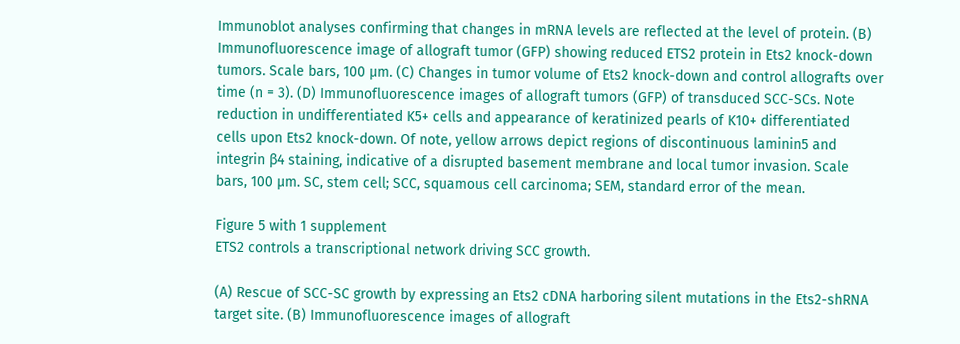Immunoblot analyses confirming that changes in mRNA levels are reflected at the level of protein. (B) Immunofluorescence image of allograft tumor (GFP) showing reduced ETS2 protein in Ets2 knock-down tumors. Scale bars, 100 μm. (C) Changes in tumor volume of Ets2 knock-down and control allografts over time (n = 3). (D) Immunofluorescence images of allograft tumors (GFP) of transduced SCC-SCs. Note reduction in undifferentiated K5+ cells and appearance of keratinized pearls of K10+ differentiated cells upon Ets2 knock-down. Of note, yellow arrows depict regions of discontinuous laminin5 and integrin β4 staining, indicative of a disrupted basement membrane and local tumor invasion. Scale bars, 100 μm. SC, stem cell; SCC, squamous cell carcinoma; SEM, standard error of the mean.

Figure 5 with 1 supplement
ETS2 controls a transcriptional network driving SCC growth.

(A) Rescue of SCC-SC growth by expressing an Ets2 cDNA harboring silent mutations in the Ets2-shRNA target site. (B) Immunofluorescence images of allograft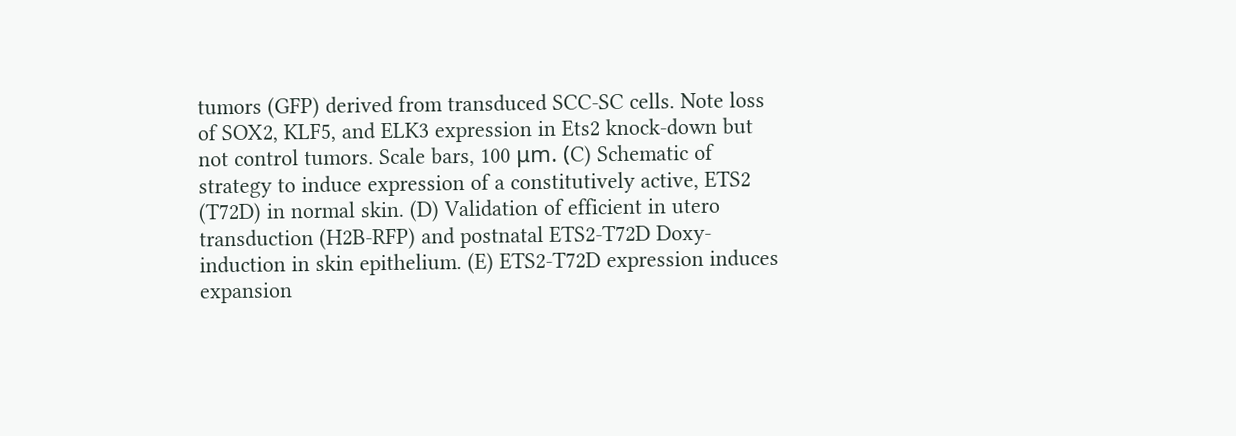tumors (GFP) derived from transduced SCC-SC cells. Note loss of SOX2, KLF5, and ELK3 expression in Ets2 knock-down but not control tumors. Scale bars, 100 μm. (C) Schematic of strategy to induce expression of a constitutively active, ETS2 (T72D) in normal skin. (D) Validation of efficient in utero transduction (H2B-RFP) and postnatal ETS2-T72D Doxy-induction in skin epithelium. (E) ETS2-T72D expression induces expansion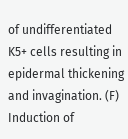of undifferentiated K5+ cells resulting in epidermal thickening and invagination. (F) Induction of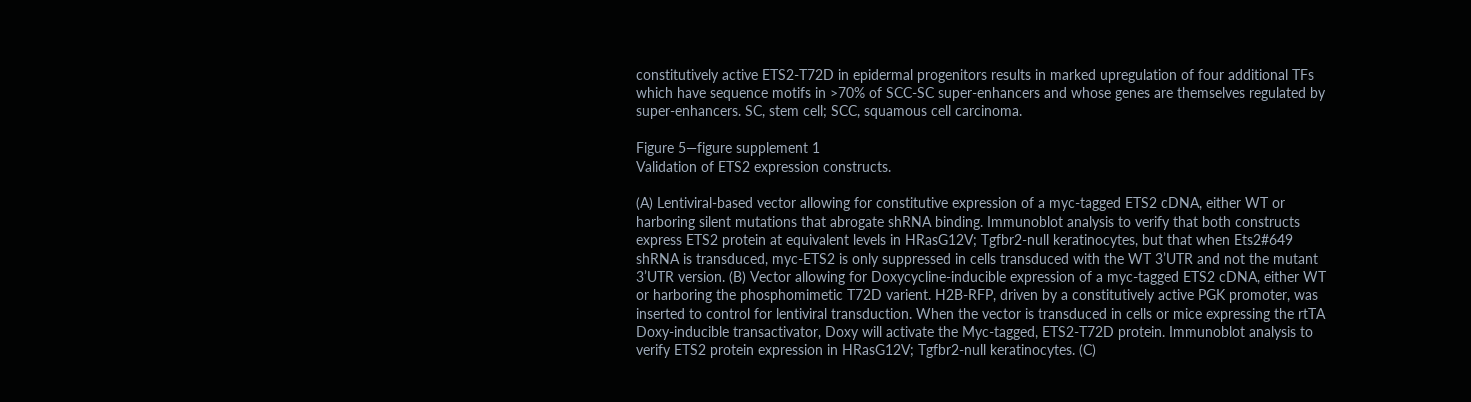constitutively active ETS2-T72D in epidermal progenitors results in marked upregulation of four additional TFs which have sequence motifs in >70% of SCC-SC super-enhancers and whose genes are themselves regulated by super-enhancers. SC, stem cell; SCC, squamous cell carcinoma.

Figure 5—figure supplement 1
Validation of ETS2 expression constructs.

(A) Lentiviral-based vector allowing for constitutive expression of a myc-tagged ETS2 cDNA, either WT or harboring silent mutations that abrogate shRNA binding. Immunoblot analysis to verify that both constructs express ETS2 protein at equivalent levels in HRasG12V; Tgfbr2-null keratinocytes, but that when Ets2#649 shRNA is transduced, myc-ETS2 is only suppressed in cells transduced with the WT 3’UTR and not the mutant 3’UTR version. (B) Vector allowing for Doxycycline-inducible expression of a myc-tagged ETS2 cDNA, either WT or harboring the phosphomimetic T72D varient. H2B-RFP, driven by a constitutively active PGK promoter, was inserted to control for lentiviral transduction. When the vector is transduced in cells or mice expressing the rtTA Doxy-inducible transactivator, Doxy will activate the Myc-tagged, ETS2-T72D protein. Immunoblot analysis to verify ETS2 protein expression in HRasG12V; Tgfbr2-null keratinocytes. (C)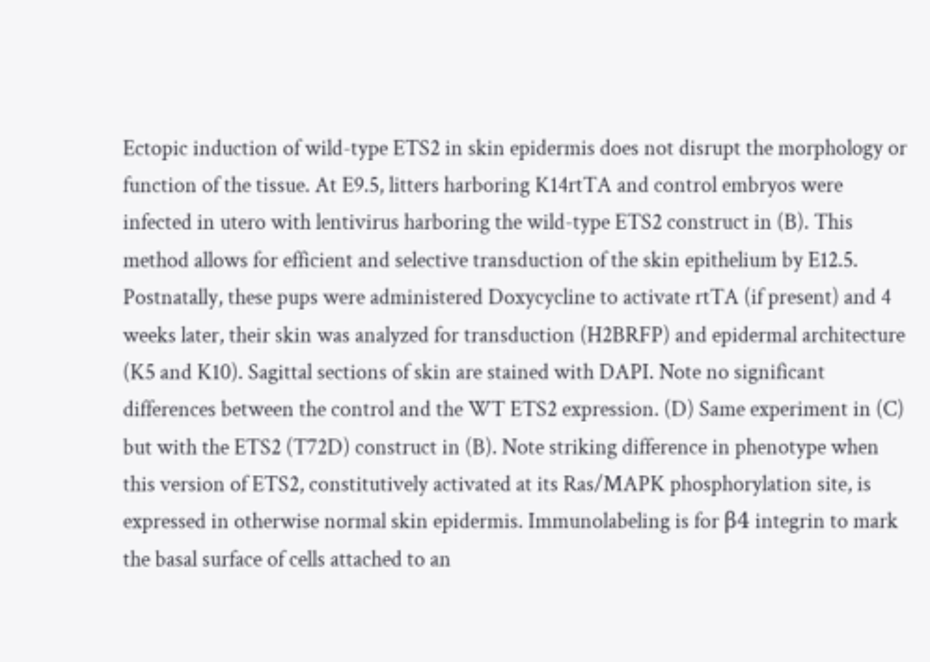Ectopic induction of wild-type ETS2 in skin epidermis does not disrupt the morphology or function of the tissue. At E9.5, litters harboring K14rtTA and control embryos were infected in utero with lentivirus harboring the wild-type ETS2 construct in (B). This method allows for efficient and selective transduction of the skin epithelium by E12.5. Postnatally, these pups were administered Doxycycline to activate rtTA (if present) and 4 weeks later, their skin was analyzed for transduction (H2BRFP) and epidermal architecture (K5 and K10). Sagittal sections of skin are stained with DAPI. Note no significant differences between the control and the WT ETS2 expression. (D) Same experiment in (C) but with the ETS2 (T72D) construct in (B). Note striking difference in phenotype when this version of ETS2, constitutively activated at its Ras/MAPK phosphorylation site, is expressed in otherwise normal skin epidermis. Immunolabeling is for β4 integrin to mark the basal surface of cells attached to an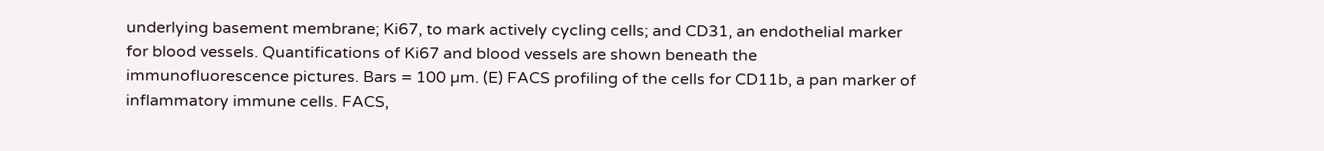underlying basement membrane; Ki67, to mark actively cycling cells; and CD31, an endothelial marker for blood vessels. Quantifications of Ki67 and blood vessels are shown beneath the immunofluorescence pictures. Bars = 100 µm. (E) FACS profiling of the cells for CD11b, a pan marker of inflammatory immune cells. FACS,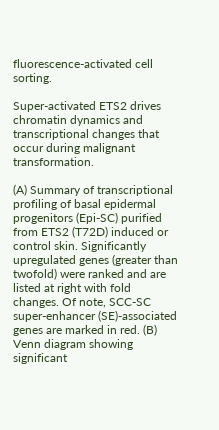fluorescence-activated cell sorting.

Super-activated ETS2 drives chromatin dynamics and transcriptional changes that occur during malignant transformation.

(A) Summary of transcriptional profiling of basal epidermal progenitors (Epi-SC) purified from ETS2 (T72D) induced or control skin. Significantly upregulated genes (greater than twofold) were ranked and are listed at right with fold changes. Of note, SCC-SC super-enhancer (SE)-associated genes are marked in red. (B) Venn diagram showing significant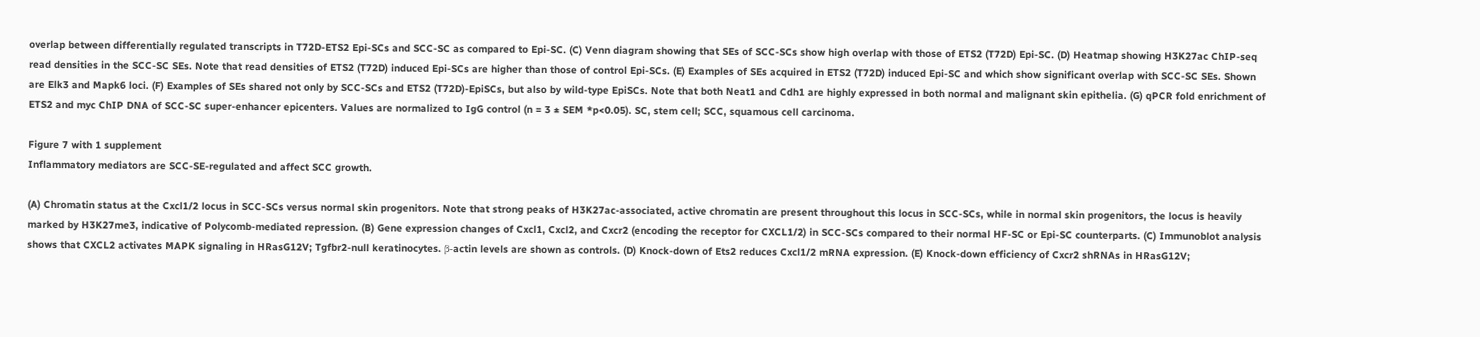overlap between differentially regulated transcripts in T72D-ETS2 Epi-SCs and SCC-SC as compared to Epi-SC. (C) Venn diagram showing that SEs of SCC-SCs show high overlap with those of ETS2 (T72D) Epi-SC. (D) Heatmap showing H3K27ac ChIP-seq read densities in the SCC-SC SEs. Note that read densities of ETS2 (T72D) induced Epi-SCs are higher than those of control Epi-SCs. (E) Examples of SEs acquired in ETS2 (T72D) induced Epi-SC and which show significant overlap with SCC-SC SEs. Shown are Elk3 and Mapk6 loci. (F) Examples of SEs shared not only by SCC-SCs and ETS2 (T72D)-EpiSCs, but also by wild-type EpiSCs. Note that both Neat1 and Cdh1 are highly expressed in both normal and malignant skin epithelia. (G) qPCR fold enrichment of ETS2 and myc ChIP DNA of SCC-SC super-enhancer epicenters. Values are normalized to IgG control (n = 3 ± SEM *p<0.05). SC, stem cell; SCC, squamous cell carcinoma.

Figure 7 with 1 supplement
Inflammatory mediators are SCC-SE-regulated and affect SCC growth.

(A) Chromatin status at the Cxcl1/2 locus in SCC-SCs versus normal skin progenitors. Note that strong peaks of H3K27ac-associated, active chromatin are present throughout this locus in SCC-SCs, while in normal skin progenitors, the locus is heavily marked by H3K27me3, indicative of Polycomb-mediated repression. (B) Gene expression changes of Cxcl1, Cxcl2, and Cxcr2 (encoding the receptor for CXCL1/2) in SCC-SCs compared to their normal HF-SC or Epi-SC counterparts. (C) Immunoblot analysis shows that CXCL2 activates MAPK signaling in HRasG12V; Tgfbr2-null keratinocytes. β-actin levels are shown as controls. (D) Knock-down of Ets2 reduces Cxcl1/2 mRNA expression. (E) Knock-down efficiency of Cxcr2 shRNAs in HRasG12V;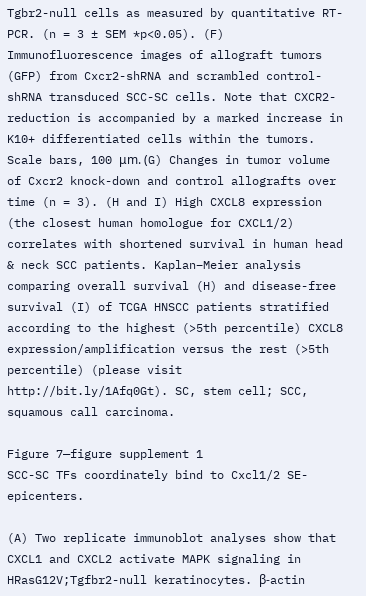Tgbr2-null cells as measured by quantitative RT-PCR. (n = 3 ± SEM *p<0.05). (F) Immunofluorescence images of allograft tumors (GFP) from Cxcr2-shRNA and scrambled control-shRNA transduced SCC-SC cells. Note that CXCR2-reduction is accompanied by a marked increase in K10+ differentiated cells within the tumors. Scale bars, 100 μm. (G) Changes in tumor volume of Cxcr2 knock-down and control allografts over time (n = 3). (H and I) High CXCL8 expression (the closest human homologue for CXCL1/2) correlates with shortened survival in human head & neck SCC patients. Kaplan–Meier analysis comparing overall survival (H) and disease-free survival (I) of TCGA HNSCC patients stratified according to the highest (>5th percentile) CXCL8 expression/amplification versus the rest (>5th percentile) (please visit http://bit.ly/1Afq0Gt). SC, stem cell; SCC, squamous call carcinoma.

Figure 7—figure supplement 1
SCC-SC TFs coordinately bind to Cxcl1/2 SE-epicenters.

(A) Two replicate immunoblot analyses show that CXCL1 and CXCL2 activate MAPK signaling in HRasG12V;Tgfbr2-null keratinocytes. β-actin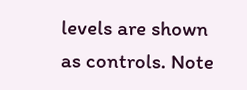levels are shown as controls. Note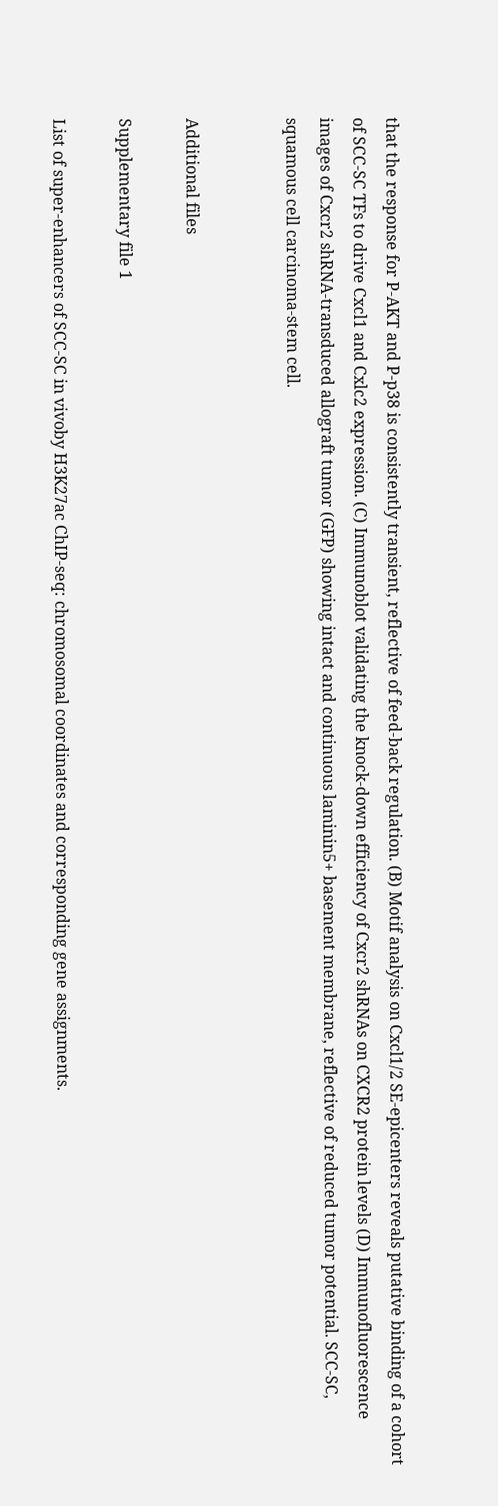that the response for P-AKT and P-p38 is consistently transient, reflective of feed-back regulation. (B) Motif analysis on Cxcl1/2 SE-epicenters reveals putative binding of a cohort of SCC-SC TFs to drive Cxcl1 and Cxlc2 expression. (C) Immunoblot validating the knock-down efficiency of Cxcr2 shRNAs on CXCR2 protein levels (D) Immunofluorescence images of Cxcr2 shRNA-transduced allograft tumor (GFP) showing intact and continuous laminin5+ basement membrane, reflective of reduced tumor potential. SCC-SC, squamous cell carcinoma-stem cell.


Additional files

Supplementary file 1

List of super-enhancers of SCC-SC in vivoby H3K27ac ChIP-seq: chromosomal coordinates and corresponding gene assignments.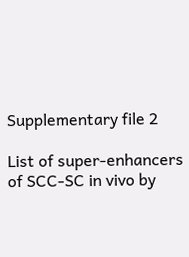Supplementary file 2

List of super-enhancers of SCC-SC in vivo by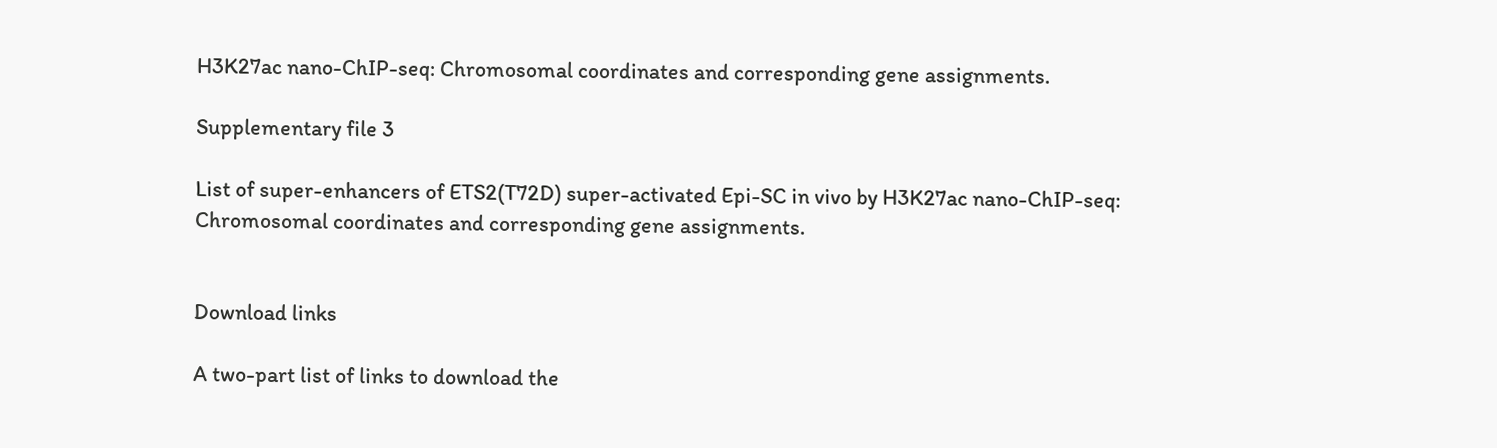H3K27ac nano-ChIP-seq: Chromosomal coordinates and corresponding gene assignments.

Supplementary file 3

List of super-enhancers of ETS2(T72D) super-activated Epi-SC in vivo by H3K27ac nano-ChIP-seq: Chromosomal coordinates and corresponding gene assignments.


Download links

A two-part list of links to download the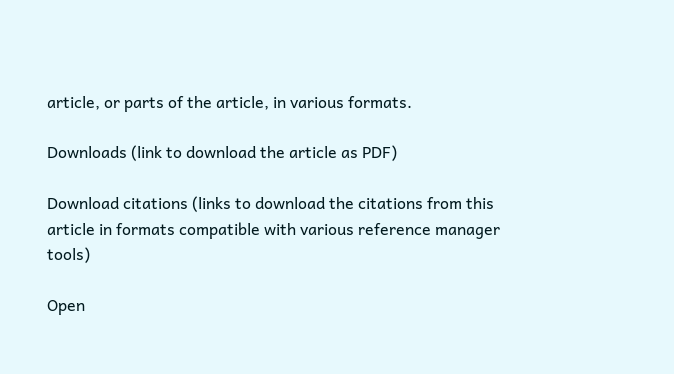article, or parts of the article, in various formats.

Downloads (link to download the article as PDF)

Download citations (links to download the citations from this article in formats compatible with various reference manager tools)

Open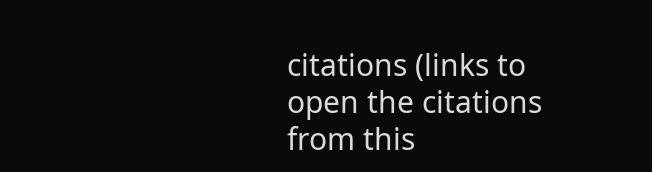citations (links to open the citations from this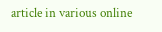article in various online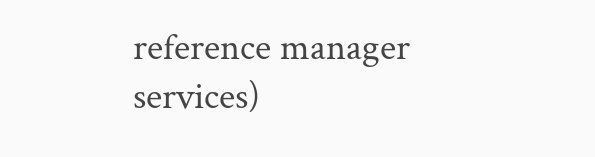reference manager services)